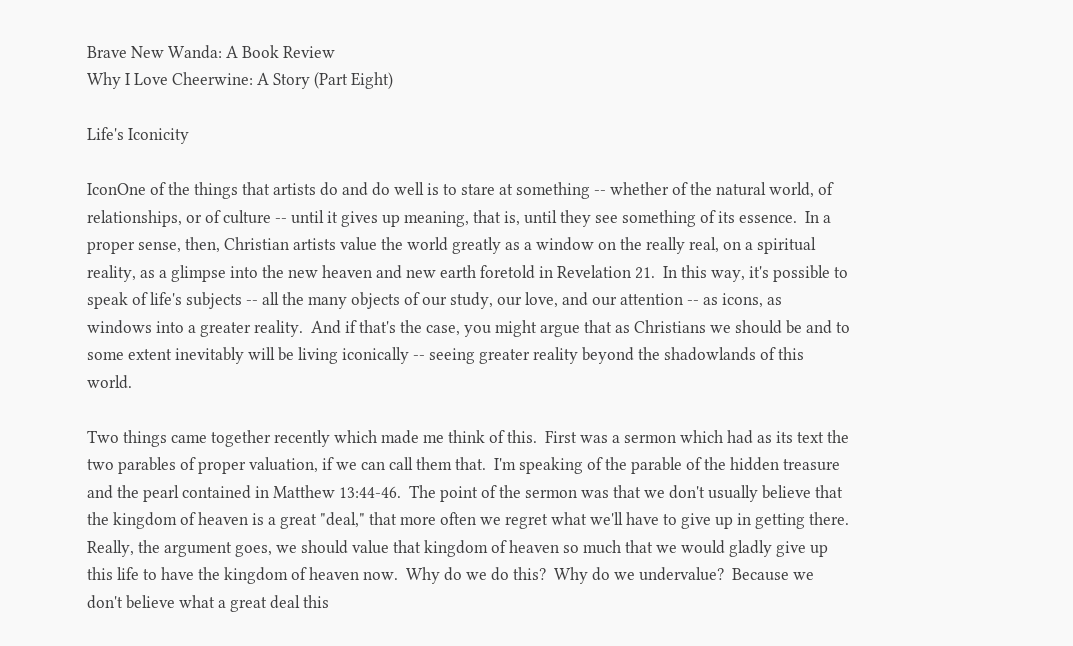Brave New Wanda: A Book Review
Why I Love Cheerwine: A Story (Part Eight)

Life's Iconicity

IconOne of the things that artists do and do well is to stare at something -- whether of the natural world, of relationships, or of culture -- until it gives up meaning, that is, until they see something of its essence.  In a proper sense, then, Christian artists value the world greatly as a window on the really real, on a spiritual reality, as a glimpse into the new heaven and new earth foretold in Revelation 21.  In this way, it's possible to speak of life's subjects -- all the many objects of our study, our love, and our attention -- as icons, as windows into a greater reality.  And if that's the case, you might argue that as Christians we should be and to some extent inevitably will be living iconically -- seeing greater reality beyond the shadowlands of this world.

Two things came together recently which made me think of this.  First was a sermon which had as its text the two parables of proper valuation, if we can call them that.  I'm speaking of the parable of the hidden treasure and the pearl contained in Matthew 13:44-46.  The point of the sermon was that we don't usually believe that the kingdom of heaven is a great "deal," that more often we regret what we'll have to give up in getting there.  Really, the argument goes, we should value that kingdom of heaven so much that we would gladly give up this life to have the kingdom of heaven now.  Why do we do this?  Why do we undervalue?  Because we don't believe what a great deal this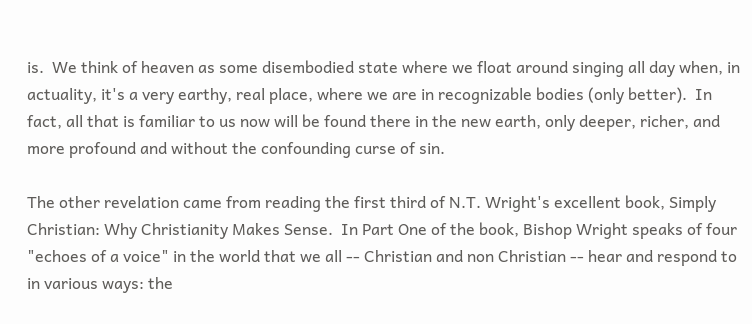is.  We think of heaven as some disembodied state where we float around singing all day when, in actuality, it's a very earthy, real place, where we are in recognizable bodies (only better).  In fact, all that is familiar to us now will be found there in the new earth, only deeper, richer, and more profound and without the confounding curse of sin.

The other revelation came from reading the first third of N.T. Wright's excellent book, Simply Christian: Why Christianity Makes Sense.  In Part One of the book, Bishop Wright speaks of four "echoes of a voice" in the world that we all -- Christian and non Christian -- hear and respond to in various ways: the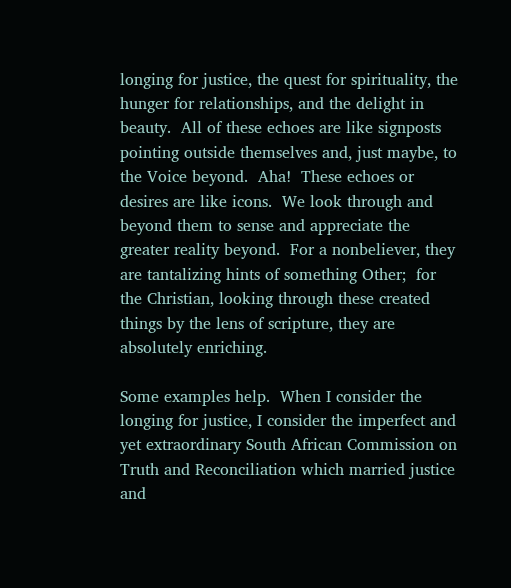longing for justice, the quest for spirituality, the hunger for relationships, and the delight in beauty.  All of these echoes are like signposts pointing outside themselves and, just maybe, to the Voice beyond.  Aha!  These echoes or desires are like icons.  We look through and beyond them to sense and appreciate the greater reality beyond.  For a nonbeliever, they are tantalizing hints of something Other;  for the Christian, looking through these created things by the lens of scripture, they are absolutely enriching.

Some examples help.  When I consider the longing for justice, I consider the imperfect and yet extraordinary South African Commission on Truth and Reconciliation which married justice and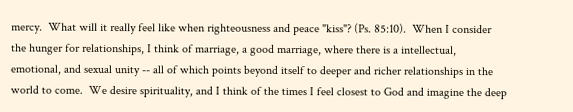mercy.  What will it really feel like when righteousness and peace "kiss"? (Ps. 85:10).  When I consider the hunger for relationships, I think of marriage, a good marriage, where there is a intellectual, emotional, and sexual unity -- all of which points beyond itself to deeper and richer relationships in the world to come.  We desire spirituality, and I think of the times I feel closest to God and imagine the deep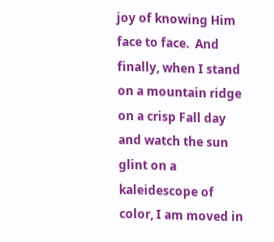joy of knowing Him face to face.  And finally, when I stand on a mountain ridge on a crisp Fall day and watch the sun glint on a kaleidescope of color, I am moved in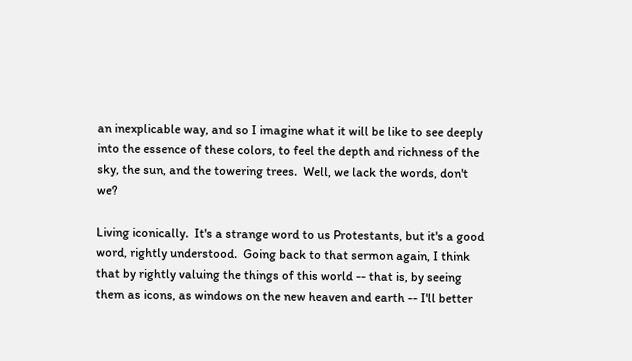an inexplicable way, and so I imagine what it will be like to see deeply into the essence of these colors, to feel the depth and richness of the sky, the sun, and the towering trees.  Well, we lack the words, don't we?

Living iconically.  It's a strange word to us Protestants, but it's a good word, rightly understood.  Going back to that sermon again, I think that by rightly valuing the things of this world -- that is, by seeing them as icons, as windows on the new heaven and earth -- I'll better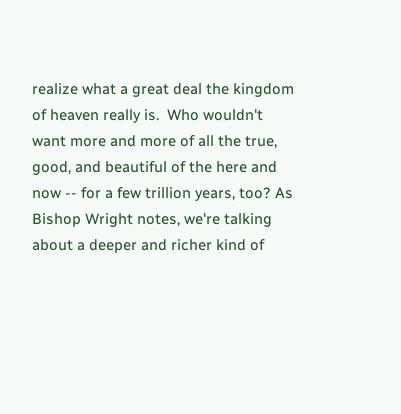realize what a great deal the kingdom of heaven really is.  Who wouldn't want more and more of all the true, good, and beautiful of the here and now -- for a few trillion years, too? As Bishop Wright notes, we're talking about a deeper and richer kind of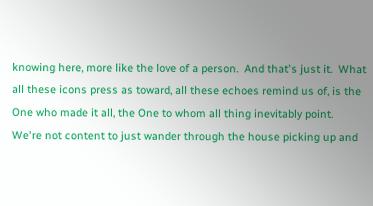knowing here, more like the love of a person.  And that's just it.  What all these icons press as toward, all these echoes remind us of, is the One who made it all, the One to whom all thing inevitably point.  We're not content to just wander through the house picking up and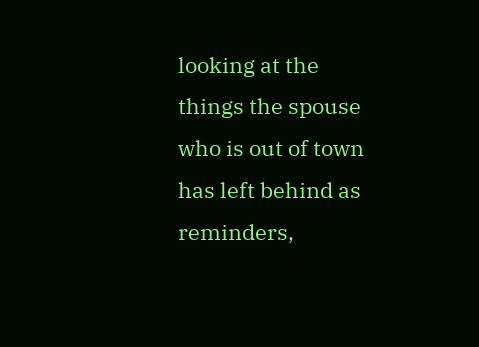looking at the things the spouse who is out of town has left behind as reminders,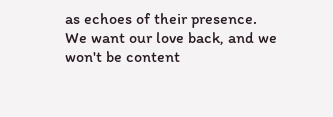as echoes of their presence.  We want our love back, and we won't be content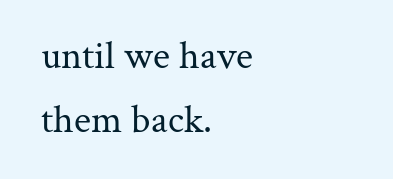until we have them back.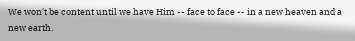We won't be content until we have Him -- face to face -- in a new heaven and a new earth.